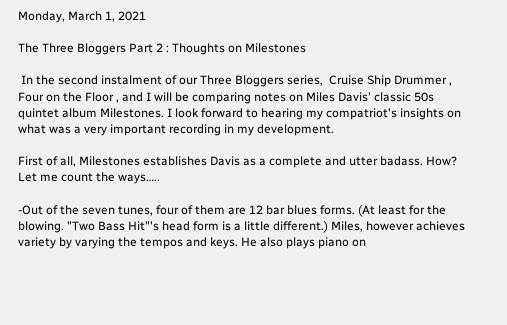Monday, March 1, 2021

The Three Bloggers Part 2 : Thoughts on Milestones

 In the second instalment of our Three Bloggers series,  Cruise Ship Drummer , Four on the Floor , and I will be comparing notes on Miles Davis' classic 50s quintet album Milestones. I look forward to hearing my compatriot's insights on what was a very important recording in my development.

First of all, Milestones establishes Davis as a complete and utter badass. How? Let me count the ways…..

-Out of the seven tunes, four of them are 12 bar blues forms. (At least for the blowing. "Two Bass Hit"'s head form is a little different.) Miles, however achieves variety by varying the tempos and keys. He also plays piano on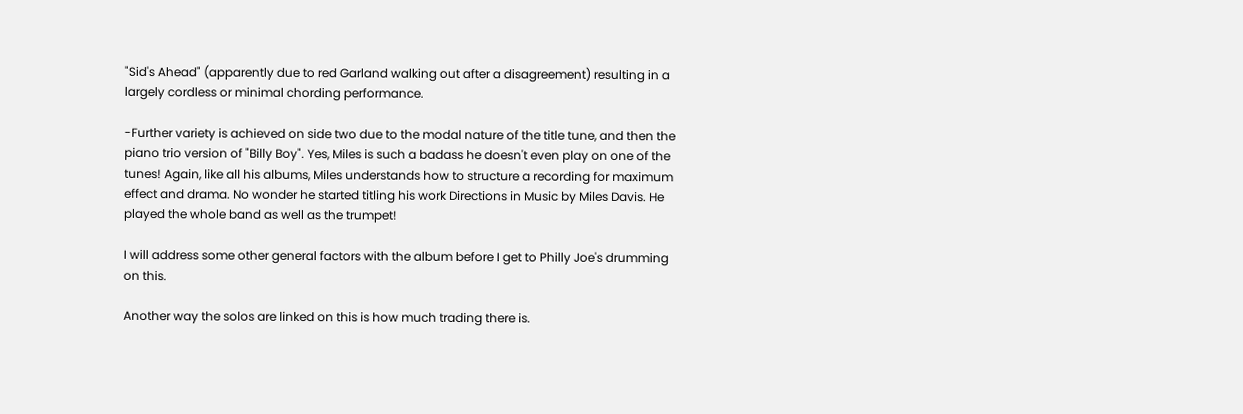"Sid's Ahead" (apparently due to red Garland walking out after a disagreement) resulting in a largely cordless or minimal chording performance.

-Further variety is achieved on side two due to the modal nature of the title tune, and then the piano trio version of "Billy Boy". Yes, Miles is such a badass he doesn't even play on one of the tunes! Again, like all his albums, Miles understands how to structure a recording for maximum effect and drama. No wonder he started titling his work Directions in Music by Miles Davis. He played the whole band as well as the trumpet!

I will address some other general factors with the album before I get to Philly Joe's drumming on this.

Another way the solos are linked on this is how much trading there is.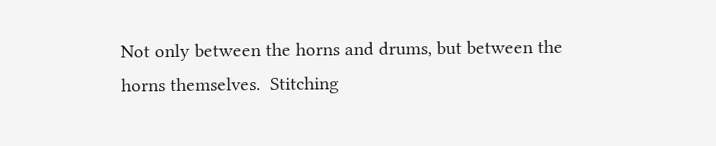Not only between the horns and drums, but between the horns themselves.  Stitching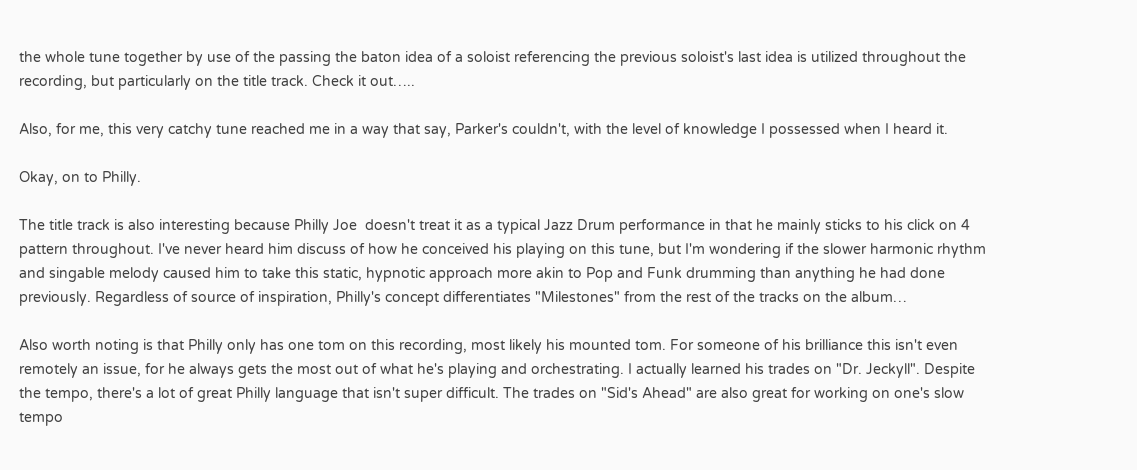the whole tune together by use of the passing the baton idea of a soloist referencing the previous soloist's last idea is utilized throughout the recording, but particularly on the title track. Check it out…..

Also, for me, this very catchy tune reached me in a way that say, Parker's couldn't, with the level of knowledge I possessed when I heard it.

Okay, on to Philly.

The title track is also interesting because Philly Joe  doesn't treat it as a typical Jazz Drum performance in that he mainly sticks to his click on 4 pattern throughout. I've never heard him discuss of how he conceived his playing on this tune, but I'm wondering if the slower harmonic rhythm and singable melody caused him to take this static, hypnotic approach more akin to Pop and Funk drumming than anything he had done previously. Regardless of source of inspiration, Philly's concept differentiates "Milestones" from the rest of the tracks on the album…

Also worth noting is that Philly only has one tom on this recording, most likely his mounted tom. For someone of his brilliance this isn't even remotely an issue, for he always gets the most out of what he's playing and orchestrating. I actually learned his trades on "Dr. Jeckyll". Despite the tempo, there's a lot of great Philly language that isn't super difficult. The trades on "Sid's Ahead" are also great for working on one's slow tempo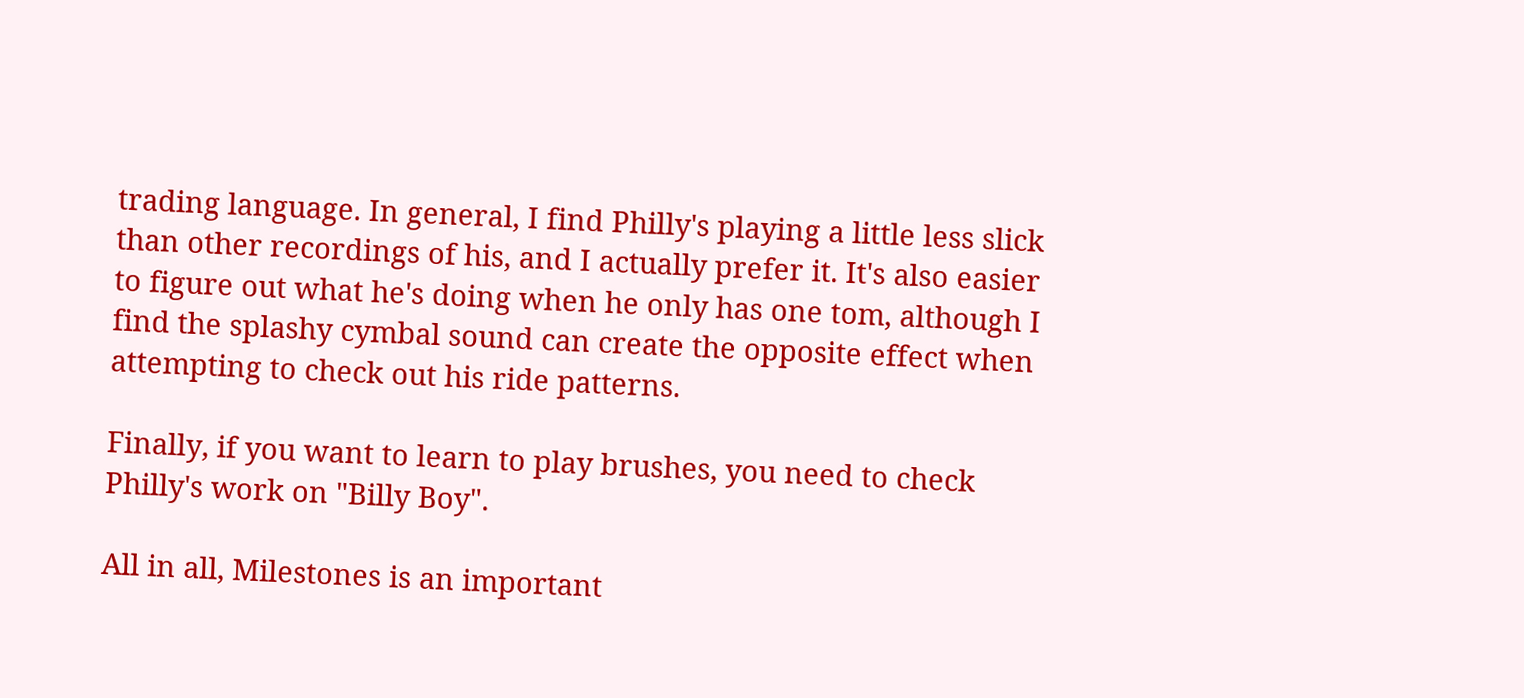trading language. In general, I find Philly's playing a little less slick than other recordings of his, and I actually prefer it. It's also easier to figure out what he's doing when he only has one tom, although I find the splashy cymbal sound can create the opposite effect when attempting to check out his ride patterns.

Finally, if you want to learn to play brushes, you need to check Philly's work on "Billy Boy".

All in all, Milestones is an important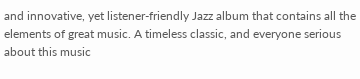and innovative, yet listener-friendly Jazz album that contains all the elements of great music. A timeless classic, and everyone serious about this music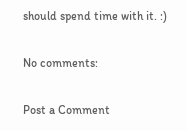should spend time with it. :)

No comments:

Post a Comment